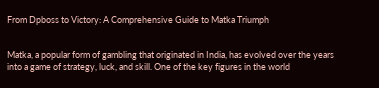From Dpboss to Victory: A Comprehensive Guide to Matka Triumph


Matka, a popular form of gambling that originated in India, has evolved over the years into a game of strategy, luck, and skill. One of the key figures in the world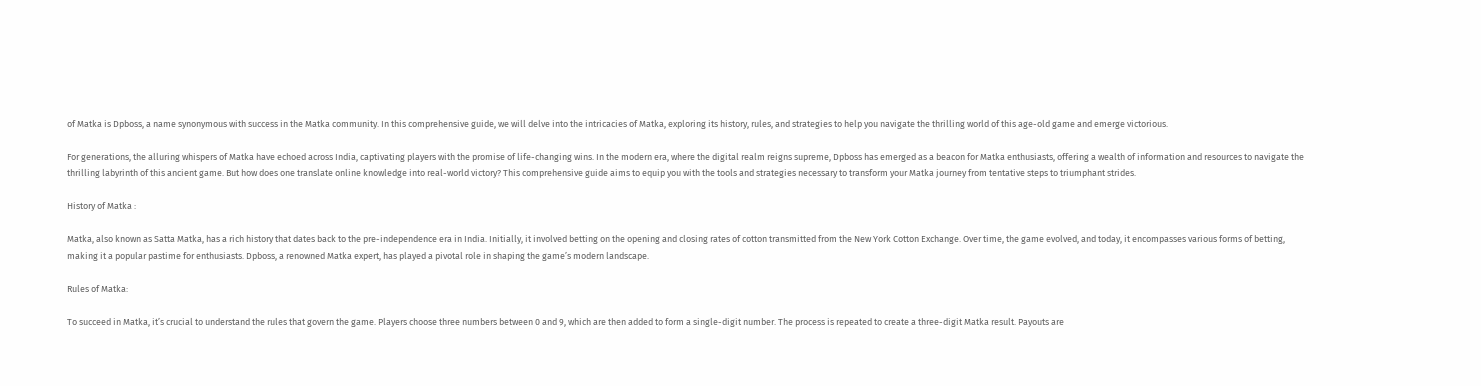of Matka is Dpboss, a name synonymous with success in the Matka community. In this comprehensive guide, we will delve into the intricacies of Matka, exploring its history, rules, and strategies to help you navigate the thrilling world of this age-old game and emerge victorious.

For generations, the alluring whispers of Matka have echoed across India, captivating players with the promise of life-changing wins. In the modern era, where the digital realm reigns supreme, Dpboss has emerged as a beacon for Matka enthusiasts, offering a wealth of information and resources to navigate the thrilling labyrinth of this ancient game. But how does one translate online knowledge into real-world victory? This comprehensive guide aims to equip you with the tools and strategies necessary to transform your Matka journey from tentative steps to triumphant strides.

History of Matka :

Matka, also known as Satta Matka, has a rich history that dates back to the pre-independence era in India. Initially, it involved betting on the opening and closing rates of cotton transmitted from the New York Cotton Exchange. Over time, the game evolved, and today, it encompasses various forms of betting, making it a popular pastime for enthusiasts. Dpboss, a renowned Matka expert, has played a pivotal role in shaping the game’s modern landscape.

Rules of Matka:

To succeed in Matka, it’s crucial to understand the rules that govern the game. Players choose three numbers between 0 and 9, which are then added to form a single-digit number. The process is repeated to create a three-digit Matka result. Payouts are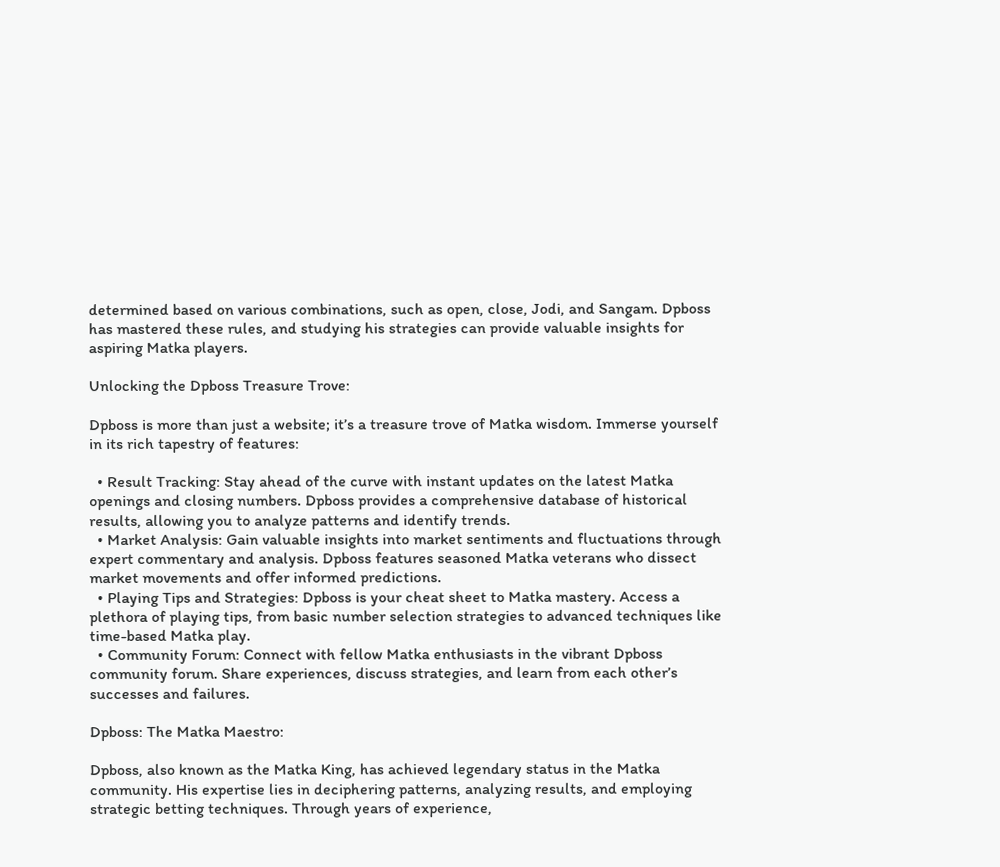determined based on various combinations, such as open, close, Jodi, and Sangam. Dpboss has mastered these rules, and studying his strategies can provide valuable insights for aspiring Matka players.

Unlocking the Dpboss Treasure Trove:

Dpboss is more than just a website; it’s a treasure trove of Matka wisdom. Immerse yourself in its rich tapestry of features:

  • Result Tracking: Stay ahead of the curve with instant updates on the latest Matka openings and closing numbers. Dpboss provides a comprehensive database of historical results, allowing you to analyze patterns and identify trends.
  • Market Analysis: Gain valuable insights into market sentiments and fluctuations through expert commentary and analysis. Dpboss features seasoned Matka veterans who dissect market movements and offer informed predictions.
  • Playing Tips and Strategies: Dpboss is your cheat sheet to Matka mastery. Access a plethora of playing tips, from basic number selection strategies to advanced techniques like time-based Matka play.
  • Community Forum: Connect with fellow Matka enthusiasts in the vibrant Dpboss community forum. Share experiences, discuss strategies, and learn from each other’s successes and failures.

Dpboss: The Matka Maestro:

Dpboss, also known as the Matka King, has achieved legendary status in the Matka community. His expertise lies in deciphering patterns, analyzing results, and employing strategic betting techniques. Through years of experience,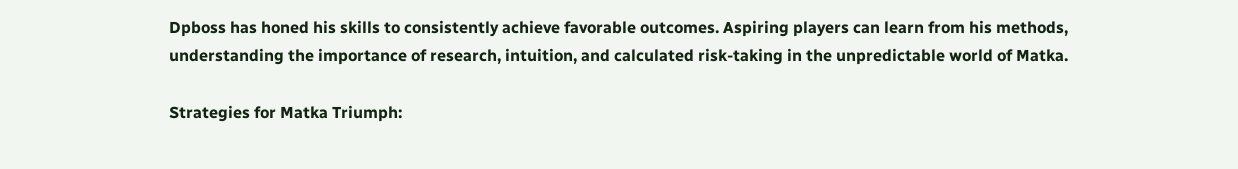Dpboss has honed his skills to consistently achieve favorable outcomes. Aspiring players can learn from his methods, understanding the importance of research, intuition, and calculated risk-taking in the unpredictable world of Matka.

Strategies for Matka Triumph: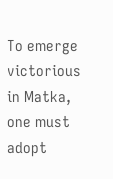To emerge victorious in Matka, one must adopt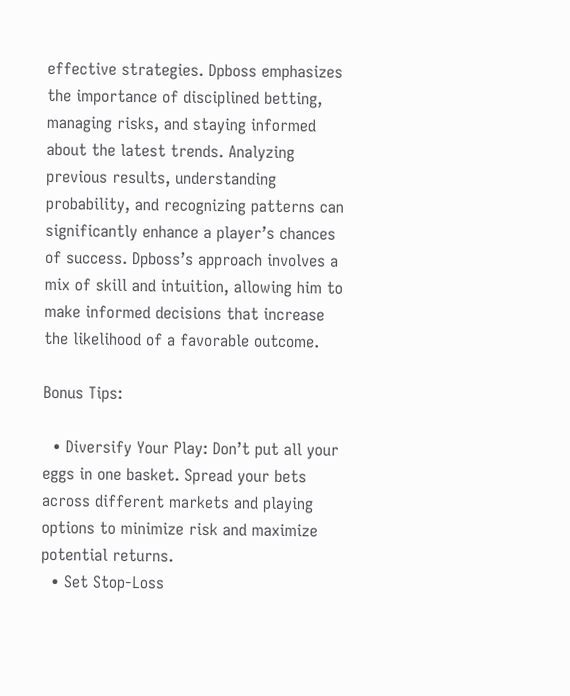effective strategies. Dpboss emphasizes the importance of disciplined betting, managing risks, and staying informed about the latest trends. Analyzing previous results, understanding probability, and recognizing patterns can significantly enhance a player’s chances of success. Dpboss’s approach involves a mix of skill and intuition, allowing him to make informed decisions that increase the likelihood of a favorable outcome.

Bonus Tips:

  • Diversify Your Play: Don’t put all your eggs in one basket. Spread your bets across different markets and playing options to minimize risk and maximize potential returns.
  • Set Stop-Loss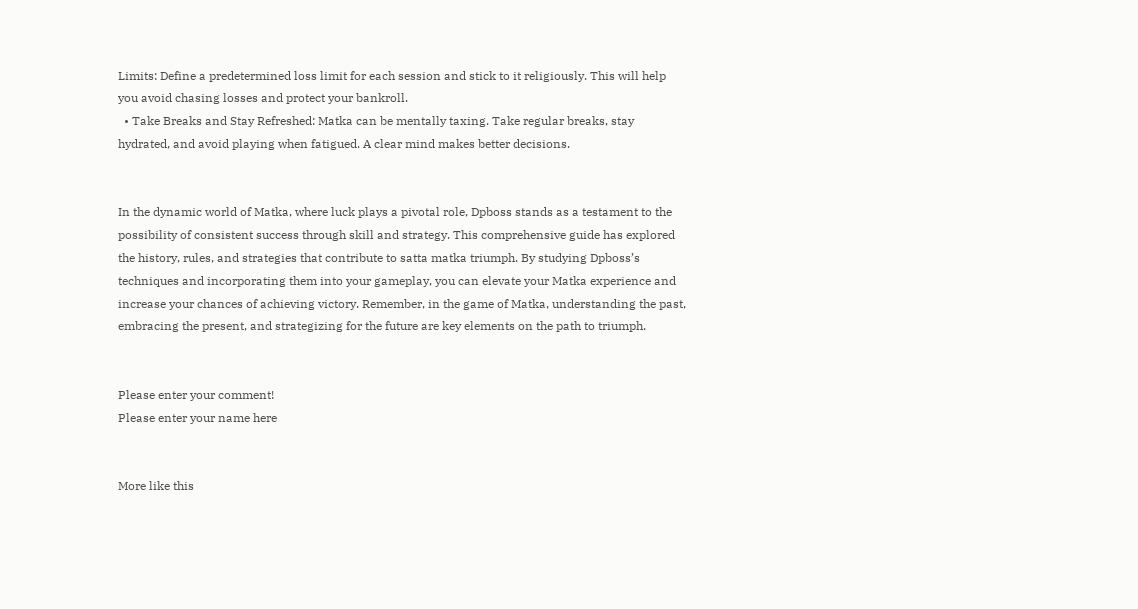Limits: Define a predetermined loss limit for each session and stick to it religiously. This will help you avoid chasing losses and protect your bankroll.
  • Take Breaks and Stay Refreshed: Matka can be mentally taxing. Take regular breaks, stay hydrated, and avoid playing when fatigued. A clear mind makes better decisions.


In the dynamic world of Matka, where luck plays a pivotal role, Dpboss stands as a testament to the possibility of consistent success through skill and strategy. This comprehensive guide has explored the history, rules, and strategies that contribute to satta matka triumph. By studying Dpboss’s techniques and incorporating them into your gameplay, you can elevate your Matka experience and increase your chances of achieving victory. Remember, in the game of Matka, understanding the past, embracing the present, and strategizing for the future are key elements on the path to triumph.


Please enter your comment!
Please enter your name here


More like this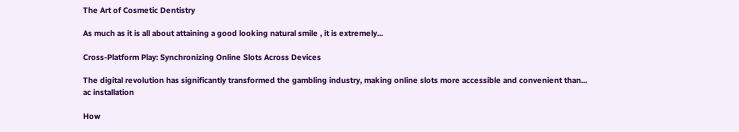The Art of Cosmetic Dentistry

As much as it is all about attaining a good looking natural smile , it is extremely...

Cross-Platform Play: Synchronizing Online Slots Across Devices

The digital revolution has significantly transformed the gambling industry, making online slots more accessible and convenient than...
ac installation

How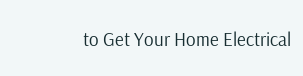to Get Your Home Electrical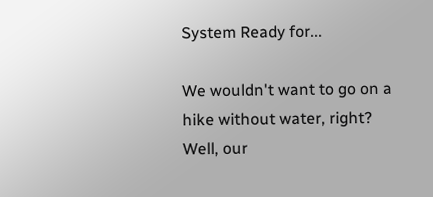System Ready for...

We wouldn't want to go on a hike without water, right? Well, our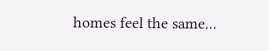homes feel the same...